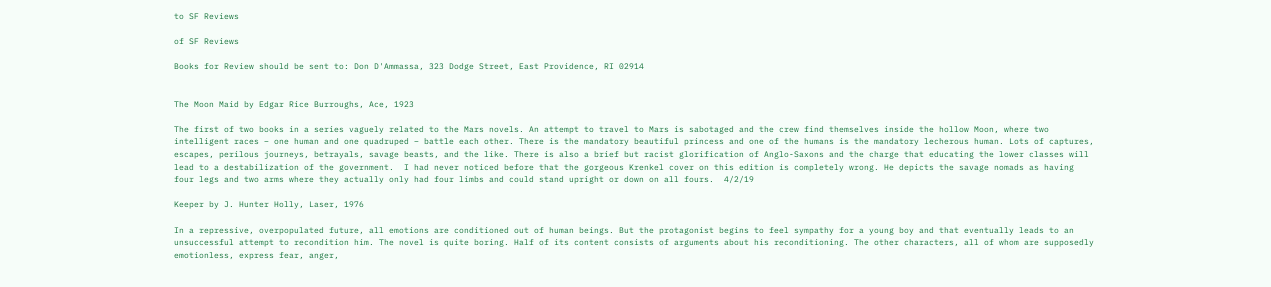to SF Reviews

of SF Reviews

Books for Review should be sent to: Don D'Ammassa, 323 Dodge Street, East Providence, RI 02914


The Moon Maid by Edgar Rice Burroughs, Ace, 1923

The first of two books in a series vaguely related to the Mars novels. An attempt to travel to Mars is sabotaged and the crew find themselves inside the hollow Moon, where two intelligent races – one human and one quadruped – battle each other. There is the mandatory beautiful princess and one of the humans is the mandatory lecherous human. Lots of captures, escapes, perilous journeys, betrayals, savage beasts, and the like. There is also a brief but racist glorification of Anglo-Saxons and the charge that educating the lower classes will lead to a destabilization of the government.  I had never noticed before that the gorgeous Krenkel cover on this edition is completely wrong. He depicts the savage nomads as having four legs and two arms where they actually only had four limbs and could stand upright or down on all fours.  4/2/19

Keeper by J. Hunter Holly, Laser, 1976

In a repressive, overpopulated future, all emotions are conditioned out of human beings. But the protagonist begins to feel sympathy for a young boy and that eventually leads to an unsuccessful attempt to recondition him. The novel is quite boring. Half of its content consists of arguments about his reconditioning. The other characters, all of whom are supposedly emotionless, express fear, anger,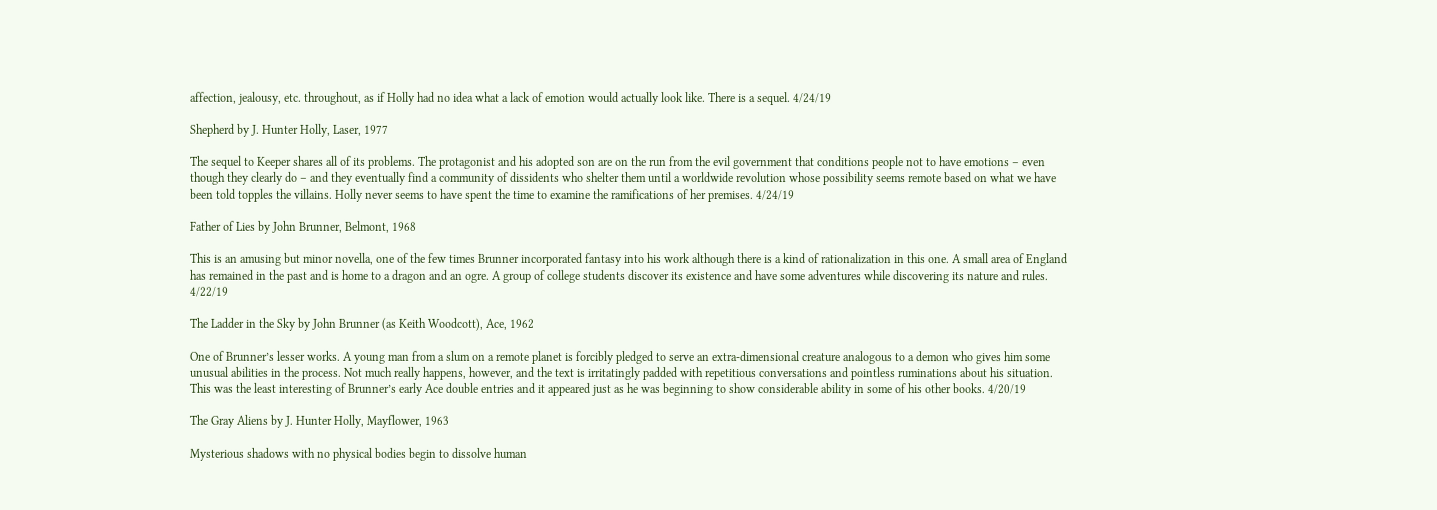affection, jealousy, etc. throughout, as if Holly had no idea what a lack of emotion would actually look like. There is a sequel. 4/24/19

Shepherd by J. Hunter Holly, Laser, 1977

The sequel to Keeper shares all of its problems. The protagonist and his adopted son are on the run from the evil government that conditions people not to have emotions – even though they clearly do – and they eventually find a community of dissidents who shelter them until a worldwide revolution whose possibility seems remote based on what we have been told topples the villains. Holly never seems to have spent the time to examine the ramifications of her premises. 4/24/19

Father of Lies by John Brunner, Belmont, 1968

This is an amusing but minor novella, one of the few times Brunner incorporated fantasy into his work although there is a kind of rationalization in this one. A small area of England has remained in the past and is home to a dragon and an ogre. A group of college students discover its existence and have some adventures while discovering its nature and rules. 4/22/19

The Ladder in the Sky by John Brunner (as Keith Woodcott), Ace, 1962

One of Brunner’s lesser works. A young man from a slum on a remote planet is forcibly pledged to serve an extra-dimensional creature analogous to a demon who gives him some unusual abilities in the process. Not much really happens, however, and the text is irritatingly padded with repetitious conversations and pointless ruminations about his situation. This was the least interesting of Brunner’s early Ace double entries and it appeared just as he was beginning to show considerable ability in some of his other books. 4/20/19

The Gray Aliens by J. Hunter Holly, Mayflower, 1963

Mysterious shadows with no physical bodies begin to dissolve human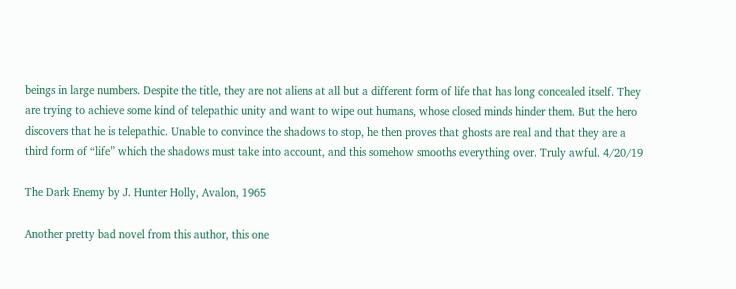beings in large numbers. Despite the title, they are not aliens at all but a different form of life that has long concealed itself. They are trying to achieve some kind of telepathic unity and want to wipe out humans, whose closed minds hinder them. But the hero discovers that he is telepathic. Unable to convince the shadows to stop, he then proves that ghosts are real and that they are a third form of “life” which the shadows must take into account, and this somehow smooths everything over. Truly awful. 4/20/19

The Dark Enemy by J. Hunter Holly, Avalon, 1965

Another pretty bad novel from this author, this one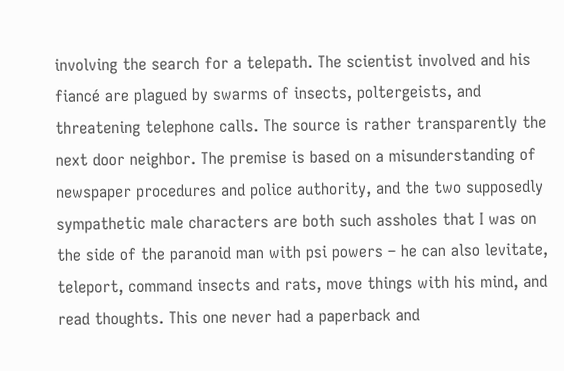involving the search for a telepath. The scientist involved and his fiancé are plagued by swarms of insects, poltergeists, and threatening telephone calls. The source is rather transparently the next door neighbor. The premise is based on a misunderstanding of newspaper procedures and police authority, and the two supposedly sympathetic male characters are both such assholes that I was on the side of the paranoid man with psi powers – he can also levitate, teleport, command insects and rats, move things with his mind, and read thoughts. This one never had a paperback and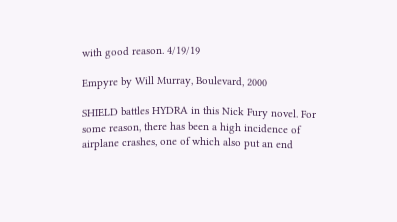with good reason. 4/19/19

Empyre by Will Murray, Boulevard, 2000

SHIELD battles HYDRA in this Nick Fury novel. For some reason, there has been a high incidence of airplane crashes, one of which also put an end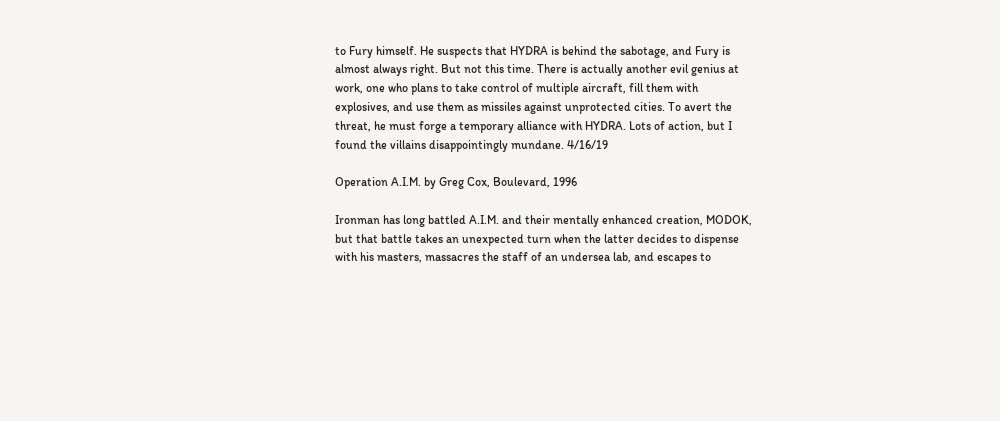to Fury himself. He suspects that HYDRA is behind the sabotage, and Fury is almost always right. But not this time. There is actually another evil genius at work, one who plans to take control of multiple aircraft, fill them with explosives, and use them as missiles against unprotected cities. To avert the threat, he must forge a temporary alliance with HYDRA. Lots of action, but I found the villains disappointingly mundane. 4/16/19

Operation A.I.M. by Greg Cox, Boulevard, 1996

Ironman has long battled A.I.M. and their mentally enhanced creation, MODOK, but that battle takes an unexpected turn when the latter decides to dispense with his masters, massacres the staff of an undersea lab, and escapes to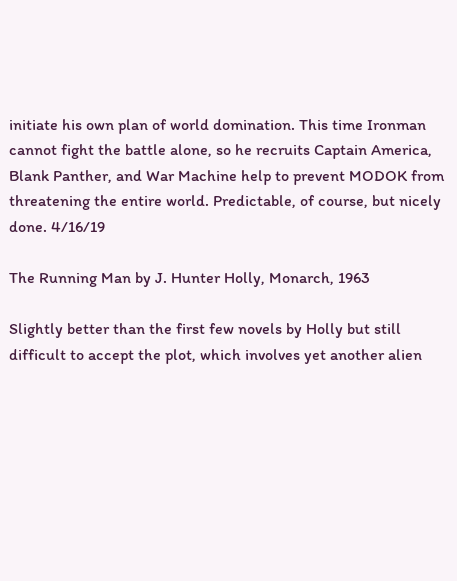initiate his own plan of world domination. This time Ironman cannot fight the battle alone, so he recruits Captain America, Blank Panther, and War Machine help to prevent MODOK from threatening the entire world. Predictable, of course, but nicely done. 4/16/19

The Running Man by J. Hunter Holly, Monarch, 1963

Slightly better than the first few novels by Holly but still difficult to accept the plot, which involves yet another alien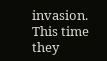invasion. This time they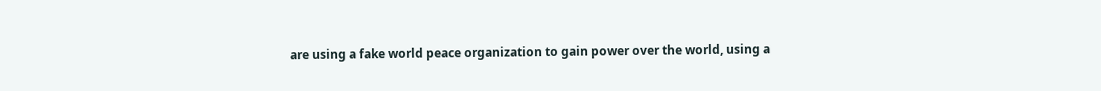are using a fake world peace organization to gain power over the world, using a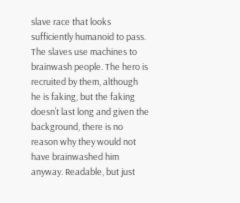slave race that looks sufficiently humanoid to pass. The slaves use machines to brainwash people. The hero is recruited by them, although he is faking, but the faking doesn’t last long and given the background, there is no reason why they would not have brainwashed him anyway. Readable, but just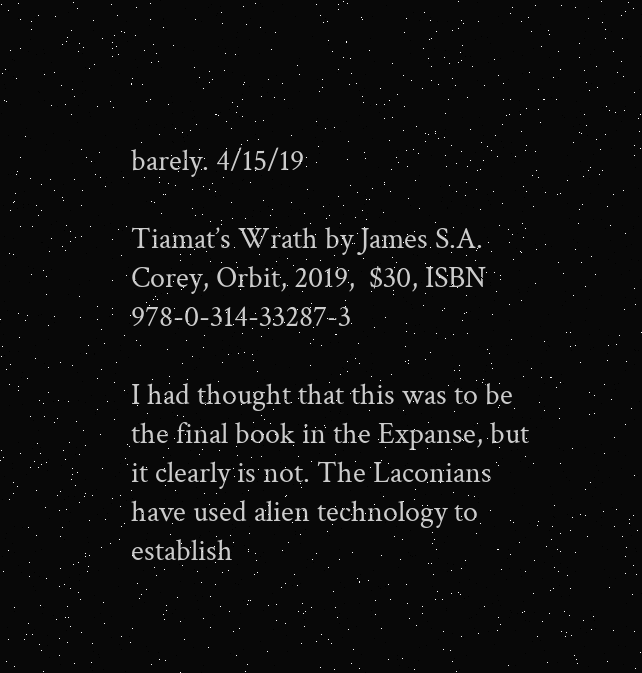barely. 4/15/19

Tiamat’s Wrath by James S.A. Corey, Orbit, 2019,  $30, ISBN 978-0-314-33287-3

I had thought that this was to be the final book in the Expanse, but it clearly is not. The Laconians have used alien technology to establish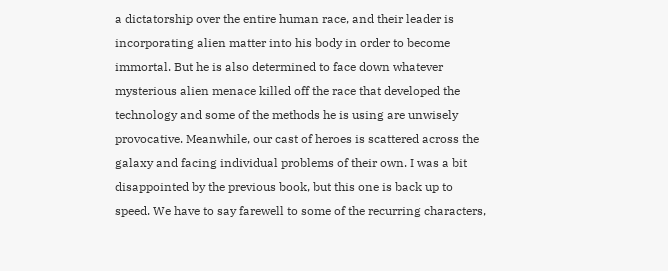a dictatorship over the entire human race, and their leader is incorporating alien matter into his body in order to become immortal. But he is also determined to face down whatever mysterious alien menace killed off the race that developed the technology and some of the methods he is using are unwisely provocative. Meanwhile, our cast of heroes is scattered across the galaxy and facing individual problems of their own. I was a bit disappointed by the previous book, but this one is back up to speed. We have to say farewell to some of the recurring characters,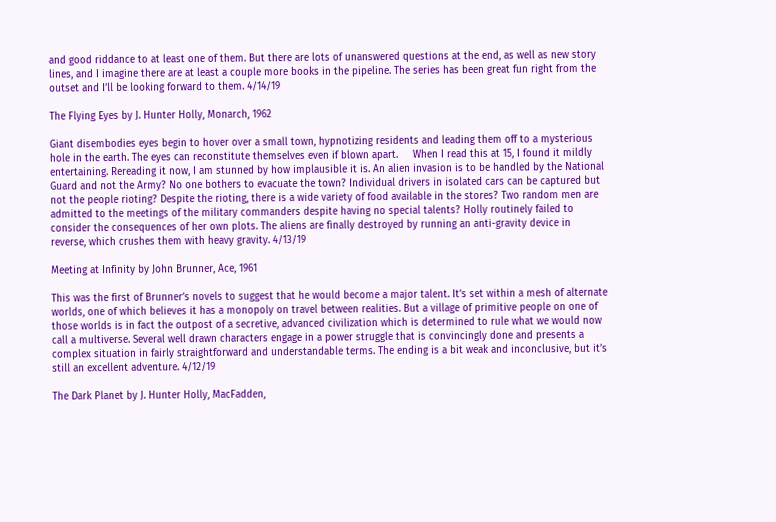and good riddance to at least one of them. But there are lots of unanswered questions at the end, as well as new story lines, and I imagine there are at least a couple more books in the pipeline. The series has been great fun right from the outset and I’ll be looking forward to them. 4/14/19

The Flying Eyes by J. Hunter Holly, Monarch, 1962

Giant disembodies eyes begin to hover over a small town, hypnotizing residents and leading them off to a mysterious hole in the earth. The eyes can reconstitute themselves even if blown apart.     When I read this at 15, I found it mildly entertaining. Rereading it now, I am stunned by how implausible it is. An alien invasion is to be handled by the National Guard and not the Army? No one bothers to evacuate the town? Individual drivers in isolated cars can be captured but not the people rioting? Despite the rioting, there is a wide variety of food available in the stores? Two random men are admitted to the meetings of the military commanders despite having no special talents? Holly routinely failed to consider the consequences of her own plots. The aliens are finally destroyed by running an anti-gravity device in reverse, which crushes them with heavy gravity. 4/13/19

Meeting at Infinity by John Brunner, Ace, 1961

This was the first of Brunner’s novels to suggest that he would become a major talent. It’s set within a mesh of alternate worlds, one of which believes it has a monopoly on travel between realities. But a village of primitive people on one of those worlds is in fact the outpost of a secretive, advanced civilization which is determined to rule what we would now call a multiverse. Several well drawn characters engage in a power struggle that is convincingly done and presents a complex situation in fairly straightforward and understandable terms. The ending is a bit weak and inconclusive, but it’s still an excellent adventure. 4/12/19

The Dark Planet by J. Hunter Holly, MacFadden,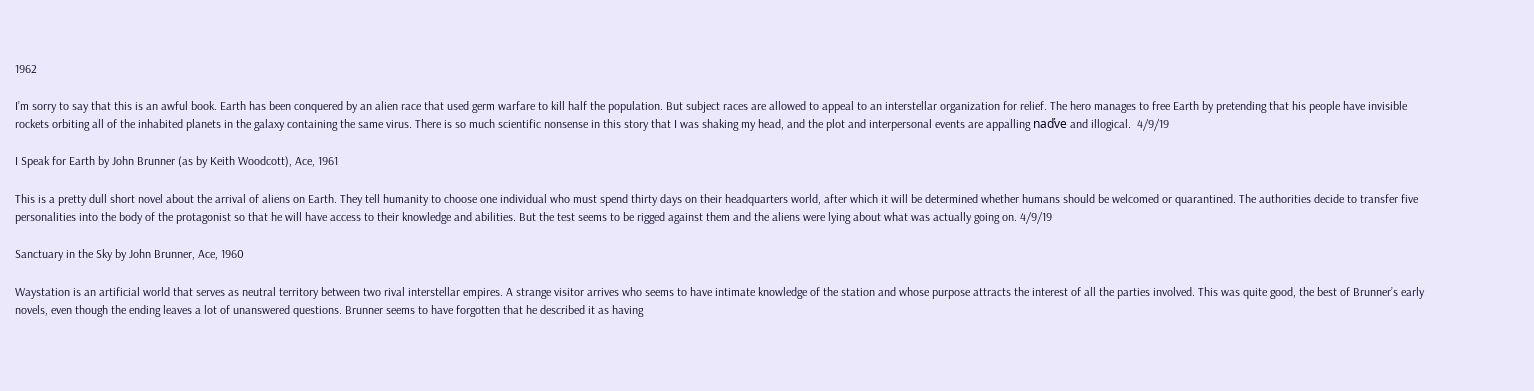1962

I’m sorry to say that this is an awful book. Earth has been conquered by an alien race that used germ warfare to kill half the population. But subject races are allowed to appeal to an interstellar organization for relief. The hero manages to free Earth by pretending that his people have invisible rockets orbiting all of the inhabited planets in the galaxy containing the same virus. There is so much scientific nonsense in this story that I was shaking my head, and the plot and interpersonal events are appalling naďve and illogical.  4/9/19

I Speak for Earth by John Brunner (as by Keith Woodcott), Ace, 1961

This is a pretty dull short novel about the arrival of aliens on Earth. They tell humanity to choose one individual who must spend thirty days on their headquarters world, after which it will be determined whether humans should be welcomed or quarantined. The authorities decide to transfer five personalities into the body of the protagonist so that he will have access to their knowledge and abilities. But the test seems to be rigged against them and the aliens were lying about what was actually going on. 4/9/19

Sanctuary in the Sky by John Brunner, Ace, 1960

Waystation is an artificial world that serves as neutral territory between two rival interstellar empires. A strange visitor arrives who seems to have intimate knowledge of the station and whose purpose attracts the interest of all the parties involved. This was quite good, the best of Brunner’s early novels, even though the ending leaves a lot of unanswered questions. Brunner seems to have forgotten that he described it as having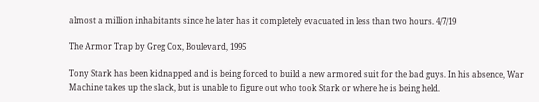almost a million inhabitants since he later has it completely evacuated in less than two hours. 4/7/19

The Armor Trap by Greg Cox, Boulevard, 1995

Tony Stark has been kidnapped and is being forced to build a new armored suit for the bad guys. In his absence, War Machine takes up the slack, but is unable to figure out who took Stark or where he is being held.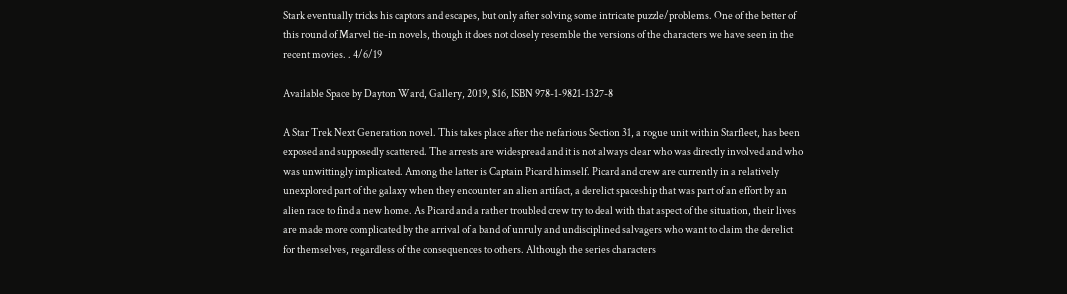Stark eventually tricks his captors and escapes, but only after solving some intricate puzzle/problems. One of the better of this round of Marvel tie-in novels, though it does not closely resemble the versions of the characters we have seen in the recent movies. . 4/6/19

Available Space by Dayton Ward, Gallery, 2019, $16, ISBN 978-1-9821-1327-8

A Star Trek Next Generation novel. This takes place after the nefarious Section 31, a rogue unit within Starfleet, has been exposed and supposedly scattered. The arrests are widespread and it is not always clear who was directly involved and who was unwittingly implicated. Among the latter is Captain Picard himself. Picard and crew are currently in a relatively unexplored part of the galaxy when they encounter an alien artifact, a derelict spaceship that was part of an effort by an alien race to find a new home. As Picard and a rather troubled crew try to deal with that aspect of the situation, their lives are made more complicated by the arrival of a band of unruly and undisciplined salvagers who want to claim the derelict for themselves, regardless of the consequences to others. Although the series characters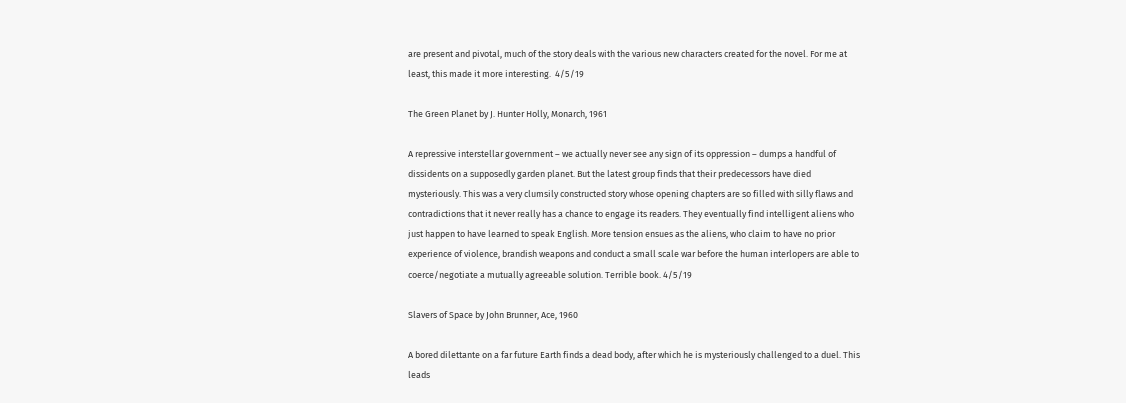are present and pivotal, much of the story deals with the various new characters created for the novel. For me at least, this made it more interesting.  4/5/19

The Green Planet by J. Hunter Holly, Monarch, 1961

A repressive interstellar government – we actually never see any sign of its oppression – dumps a handful of dissidents on a supposedly garden planet. But the latest group finds that their predecessors have died mysteriously. This was a very clumsily constructed story whose opening chapters are so filled with silly flaws and contradictions that it never really has a chance to engage its readers. They eventually find intelligent aliens who just happen to have learned to speak English. More tension ensues as the aliens, who claim to have no prior experience of violence, brandish weapons and conduct a small scale war before the human interlopers are able to coerce/negotiate a mutually agreeable solution. Terrible book. 4/5/19

Slavers of Space by John Brunner, Ace, 1960

A bored dilettante on a far future Earth finds a dead body, after which he is mysteriously challenged to a duel. This leads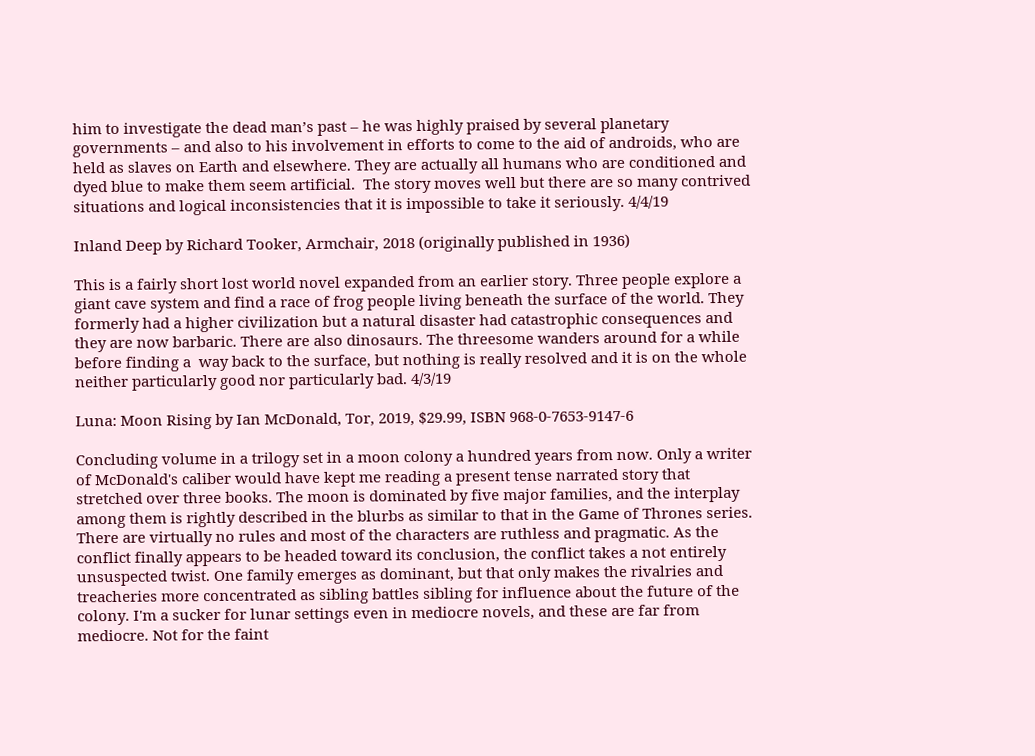him to investigate the dead man’s past – he was highly praised by several planetary governments – and also to his involvement in efforts to come to the aid of androids, who are held as slaves on Earth and elsewhere. They are actually all humans who are conditioned and dyed blue to make them seem artificial.  The story moves well but there are so many contrived situations and logical inconsistencies that it is impossible to take it seriously. 4/4/19

Inland Deep by Richard Tooker, Armchair, 2018 (originally published in 1936)

This is a fairly short lost world novel expanded from an earlier story. Three people explore a giant cave system and find a race of frog people living beneath the surface of the world. They formerly had a higher civilization but a natural disaster had catastrophic consequences and they are now barbaric. There are also dinosaurs. The threesome wanders around for a while before finding a  way back to the surface, but nothing is really resolved and it is on the whole neither particularly good nor particularly bad. 4/3/19

Luna: Moon Rising by Ian McDonald, Tor, 2019, $29.99, ISBN 968-0-7653-9147-6

Concluding volume in a trilogy set in a moon colony a hundred years from now. Only a writer of McDonald's caliber would have kept me reading a present tense narrated story that stretched over three books. The moon is dominated by five major families, and the interplay among them is rightly described in the blurbs as similar to that in the Game of Thrones series. There are virtually no rules and most of the characters are ruthless and pragmatic. As the conflict finally appears to be headed toward its conclusion, the conflict takes a not entirely unsuspected twist. One family emerges as dominant, but that only makes the rivalries and treacheries more concentrated as sibling battles sibling for influence about the future of the colony. I'm a sucker for lunar settings even in mediocre novels, and these are far from mediocre. Not for the faint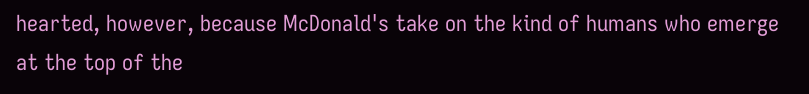hearted, however, because McDonald's take on the kind of humans who emerge at the top of the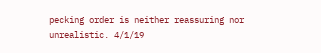pecking order is neither reassuring nor unrealistic. 4/1/19